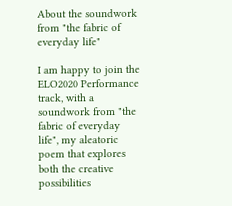About the soundwork from "the fabric of everyday life"

I am happy to join the ELO2020 Performance track, with a soundwork from "the fabric of everyday life", my aleatoric poem that explores both the creative possibilities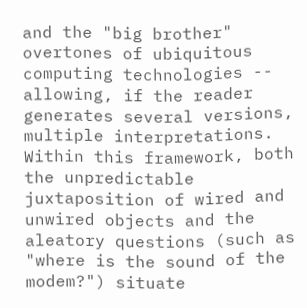and the "big brother" overtones of ubiquitous computing technologies -- allowing, if the reader generates several versions, multiple interpretations. Within this framework, both the unpredictable juxtaposition of wired and unwired objects and the aleatory questions (such as "where is the sound of the modem?") situate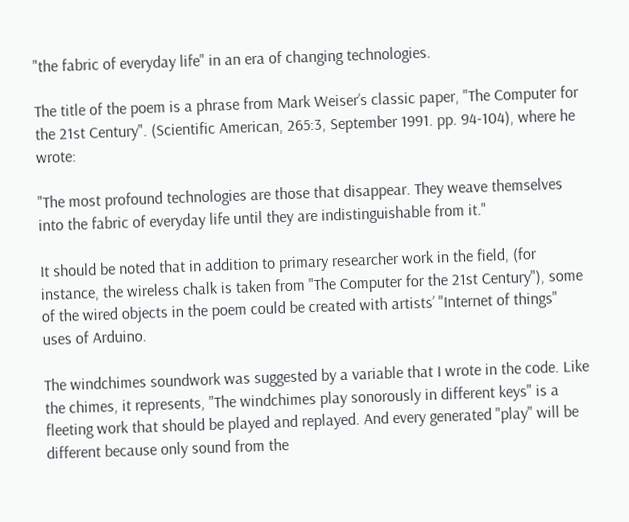"the fabric of everyday life" in an era of changing technologies.

The title of the poem is a phrase from Mark Weiser’s classic paper, "The Computer for the 21st Century". (Scientific American, 265:3, September 1991. pp. 94-104), where he wrote:

"The most profound technologies are those that disappear. They weave themselves into the fabric of everyday life until they are indistinguishable from it."

It should be noted that in addition to primary researcher work in the field, (for instance, the wireless chalk is taken from "The Computer for the 21st Century"), some of the wired objects in the poem could be created with artists’ "Internet of things" uses of Arduino.

The windchimes soundwork was suggested by a variable that I wrote in the code. Like the chimes, it represents, "The windchimes play sonorously in different keys" is a fleeting work that should be played and replayed. And every generated "play" will be different because only sound from the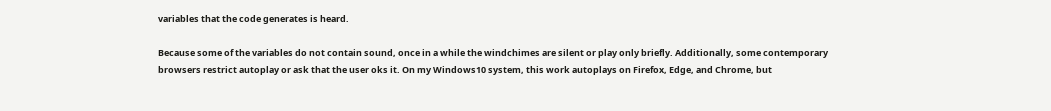variables that the code generates is heard.

Because some of the variables do not contain sound, once in a while the windchimes are silent or play only briefly. Additionally, some contemporary browsers restrict autoplay or ask that the user oks it. On my Windows10 system, this work autoplays on Firefox, Edge, and Chrome, but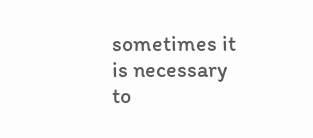sometimes it is necessary to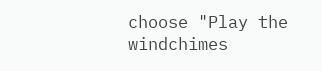choose "Play the windchimes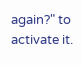again?" to activate it.